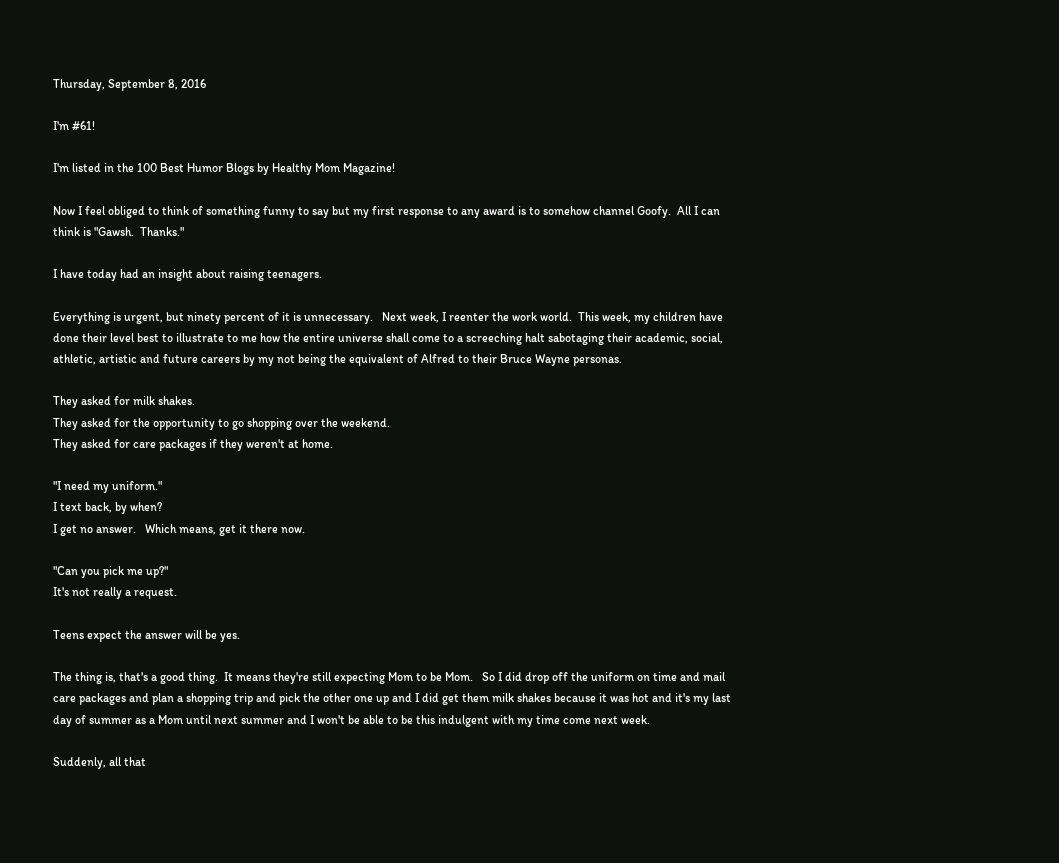Thursday, September 8, 2016

I'm #61!

I'm listed in the 100 Best Humor Blogs by Healthy Mom Magazine!

Now I feel obliged to think of something funny to say but my first response to any award is to somehow channel Goofy.  All I can think is "Gawsh.  Thanks."

I have today had an insight about raising teenagers.

Everything is urgent, but ninety percent of it is unnecessary.   Next week, I reenter the work world.  This week, my children have done their level best to illustrate to me how the entire universe shall come to a screeching halt sabotaging their academic, social, athletic, artistic and future careers by my not being the equivalent of Alfred to their Bruce Wayne personas.

They asked for milk shakes.
They asked for the opportunity to go shopping over the weekend.
They asked for care packages if they weren't at home.

"I need my uniform."
I text back, by when?
I get no answer.   Which means, get it there now.

"Can you pick me up?"
It's not really a request.

Teens expect the answer will be yes.

The thing is, that's a good thing.  It means they're still expecting Mom to be Mom.   So I did drop off the uniform on time and mail care packages and plan a shopping trip and pick the other one up and I did get them milk shakes because it was hot and it's my last day of summer as a Mom until next summer and I won't be able to be this indulgent with my time come next week.

Suddenly, all that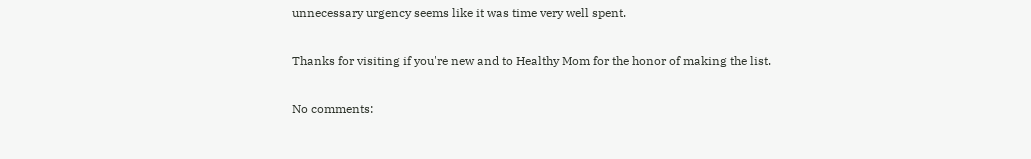unnecessary urgency seems like it was time very well spent.

Thanks for visiting if you're new and to Healthy Mom for the honor of making the list.

No comments: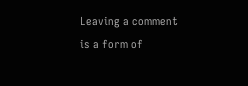Leaving a comment is a form of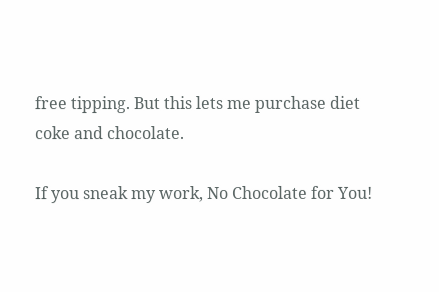free tipping. But this lets me purchase diet coke and chocolate.

If you sneak my work, No Chocolate for You!